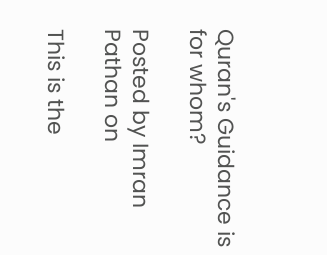Quran's Guidance is for whom?

Posted by Imran Pathan on

This is the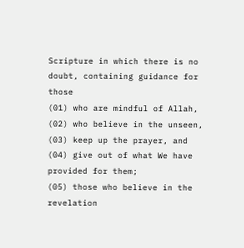Scripture in which there is no doubt, containing guidance for those
(01) who are mindful of Allah,
(02) who believe in the unseen,
(03) keep up the prayer, and
(04) give out of what We have provided for them;
(05) those who believe in the revelation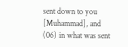sent down to you [Muhammad], and
(06) in what was sent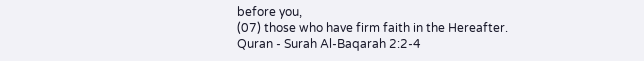before you,
(07) those who have firm faith in the Hereafter.
Quran - Surah Al-Baqarah 2:2-4